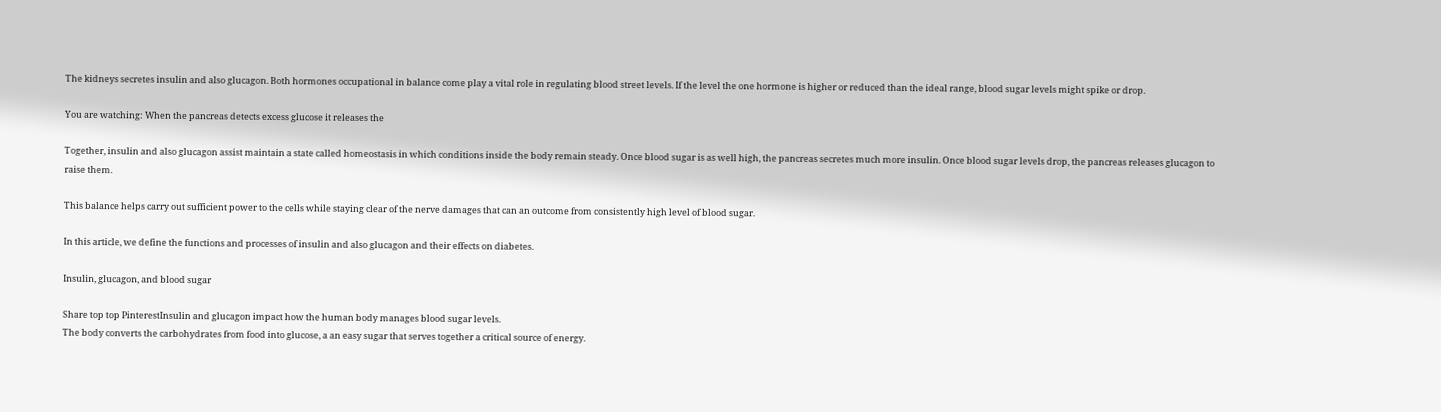The kidneys secretes insulin and also glucagon. Both hormones occupational in balance come play a vital role in regulating blood street levels. If the level the one hormone is higher or reduced than the ideal range, blood sugar levels might spike or drop.

You are watching: When the pancreas detects excess glucose it releases the

Together, insulin and also glucagon assist maintain a state called homeostasis in which conditions inside the body remain steady. Once blood sugar is as well high, the pancreas secretes much more insulin. Once blood sugar levels drop, the pancreas releases glucagon to raise them.

This balance helps carry out sufficient power to the cells while staying clear of the nerve damages that can an outcome from consistently high level of blood sugar.

In this article, we define the functions and processes of insulin and also glucagon and their effects on diabetes.

Insulin, glucagon, and blood sugar

Share top top PinterestInsulin and glucagon impact how the human body manages blood sugar levels.
The body converts the carbohydrates from food into glucose, a an easy sugar that serves together a critical source of energy.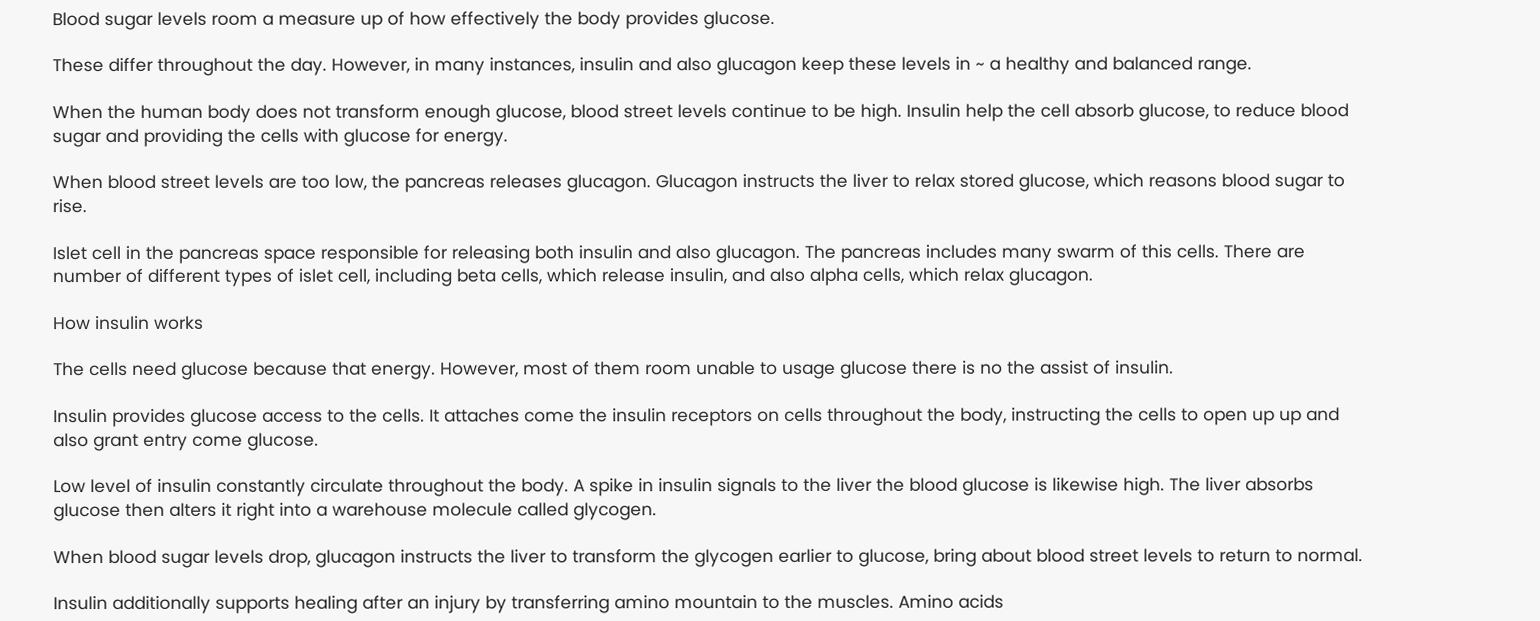Blood sugar levels room a measure up of how effectively the body provides glucose.

These differ throughout the day. However, in many instances, insulin and also glucagon keep these levels in ~ a healthy and balanced range.

When the human body does not transform enough glucose, blood street levels continue to be high. Insulin help the cell absorb glucose, to reduce blood sugar and providing the cells with glucose for energy.

When blood street levels are too low, the pancreas releases glucagon. Glucagon instructs the liver to relax stored glucose, which reasons blood sugar to rise.

Islet cell in the pancreas space responsible for releasing both insulin and also glucagon. The pancreas includes many swarm of this cells. There are number of different types of islet cell, including beta cells, which release insulin, and also alpha cells, which relax glucagon.

How insulin works

The cells need glucose because that energy. However, most of them room unable to usage glucose there is no the assist of insulin.

Insulin provides glucose access to the cells. It attaches come the insulin receptors on cells throughout the body, instructing the cells to open up up and also grant entry come glucose.

Low level of insulin constantly circulate throughout the body. A spike in insulin signals to the liver the blood glucose is likewise high. The liver absorbs glucose then alters it right into a warehouse molecule called glycogen.

When blood sugar levels drop, glucagon instructs the liver to transform the glycogen earlier to glucose, bring about blood street levels to return to normal.

Insulin additionally supports healing after an injury by transferring amino mountain to the muscles. Amino acids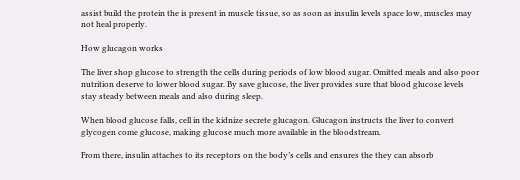assist build the protein the is present in muscle tissue, so as soon as insulin levels space low, muscles may not heal properly.

How glucagon works

The liver shop glucose to strength the cells during periods of low blood sugar. Omitted meals and also poor nutrition deserve to lower blood sugar. By save glucose, the liver provides sure that blood glucose levels stay steady between meals and also during sleep.

When blood glucose falls, cell in the kidnize secrete glucagon. Glucagon instructs the liver to convert glycogen come glucose, making glucose much more available in the bloodstream.

From there, insulin attaches to its receptors on the body’s cells and ensures the they can absorb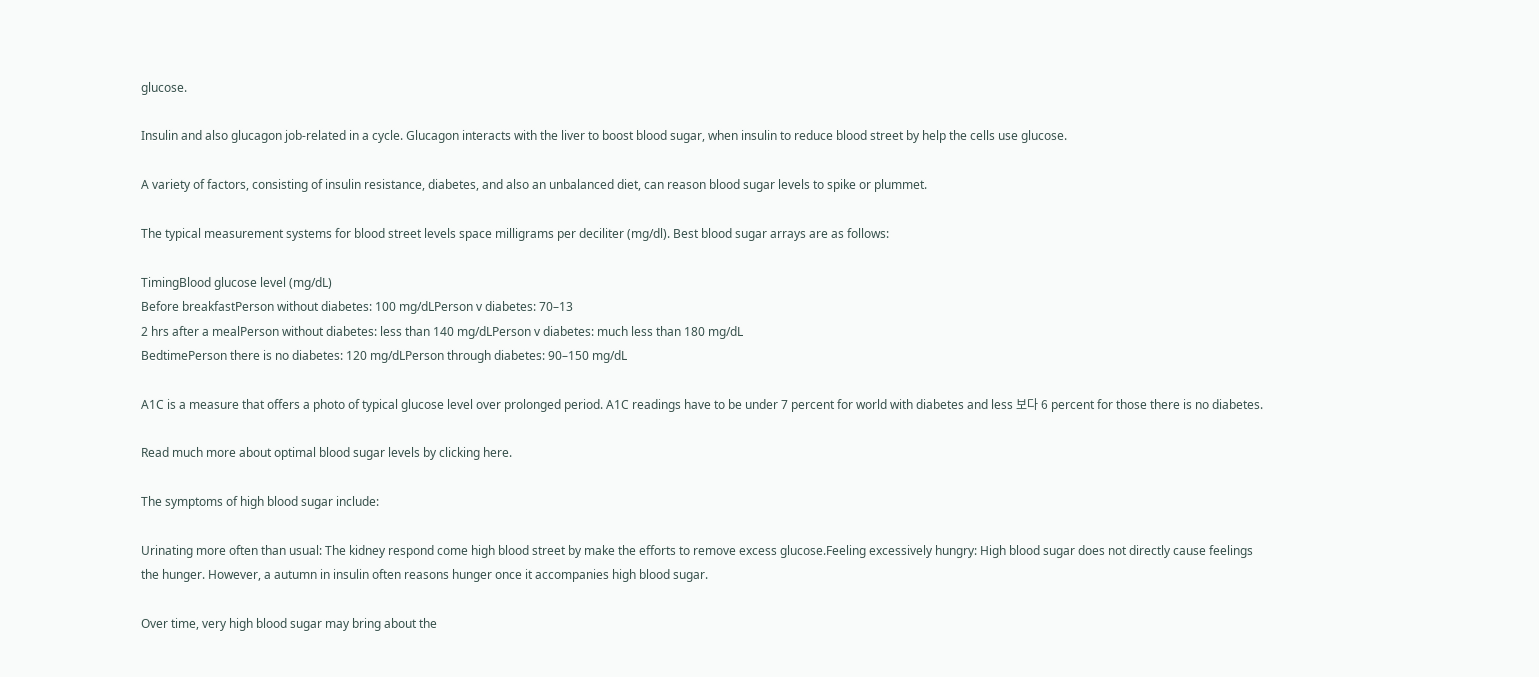glucose.

Insulin and also glucagon job-related in a cycle. Glucagon interacts with the liver to boost blood sugar, when insulin to reduce blood street by help the cells use glucose.

A variety of factors, consisting of insulin resistance, diabetes, and also an unbalanced diet, can reason blood sugar levels to spike or plummet.

The typical measurement systems for blood street levels space milligrams per deciliter (mg/dl). Best blood sugar arrays are as follows:

TimingBlood glucose level (mg/dL)
Before breakfastPerson without diabetes: 100 mg/dLPerson v diabetes: 70–13
2 hrs after a mealPerson without diabetes: less than 140 mg/dLPerson v diabetes: much less than 180 mg/dL
BedtimePerson there is no diabetes: 120 mg/dLPerson through diabetes: 90–150 mg/dL

A1C is a measure that offers a photo of typical glucose level over prolonged period. A1C readings have to be under 7 percent for world with diabetes and less 보다 6 percent for those there is no diabetes.

Read much more about optimal blood sugar levels by clicking here.

The symptoms of high blood sugar include:

Urinating more often than usual: The kidney respond come high blood street by make the efforts to remove excess glucose.Feeling excessively hungry: High blood sugar does not directly cause feelings the hunger. However, a autumn in insulin often reasons hunger once it accompanies high blood sugar.

Over time, very high blood sugar may bring about the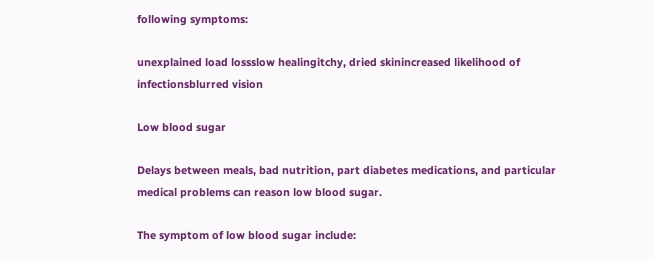following symptoms:

unexplained load lossslow healingitchy, dried skinincreased likelihood of infectionsblurred vision

Low blood sugar

Delays between meals, bad nutrition, part diabetes medications, and particular medical problems can reason low blood sugar.

The symptom of low blood sugar include: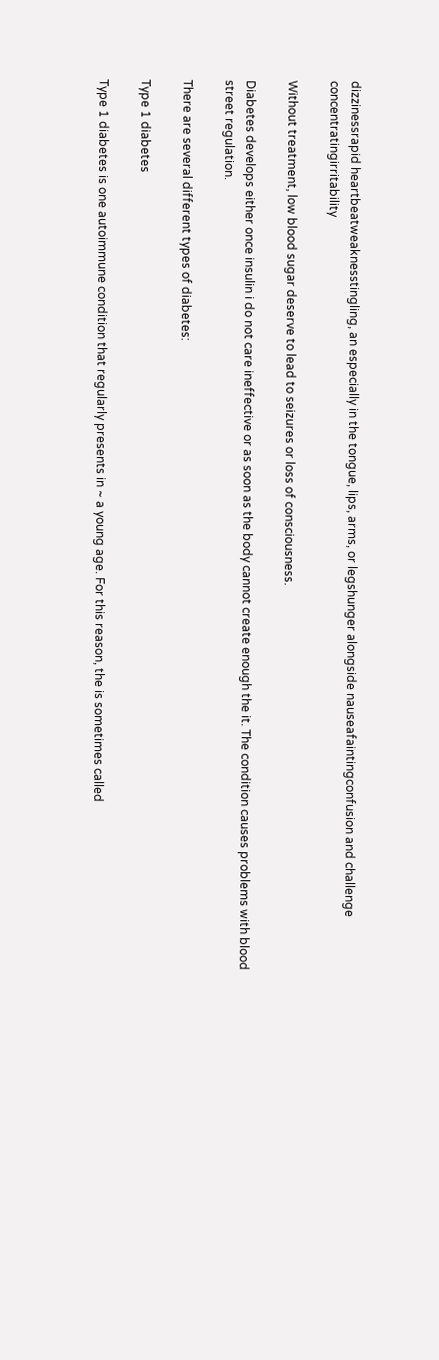dizzinessrapid heartbeatweaknesstingling, an especially in the tongue, lips, arms, or legshunger alongside nauseafaintingconfusion and challenge concentratingirritability

Without treatment, low blood sugar deserve to lead to seizures or loss of consciousness.

Diabetes develops either once insulin i do not care ineffective or as soon as the body cannot create enough the it. The condition causes problems with blood street regulation.

There are several different types of diabetes:

Type 1 diabetes

Type 1 diabetes is one autoimmune condition that regularly presents in ~ a young age. For this reason, the is sometimes called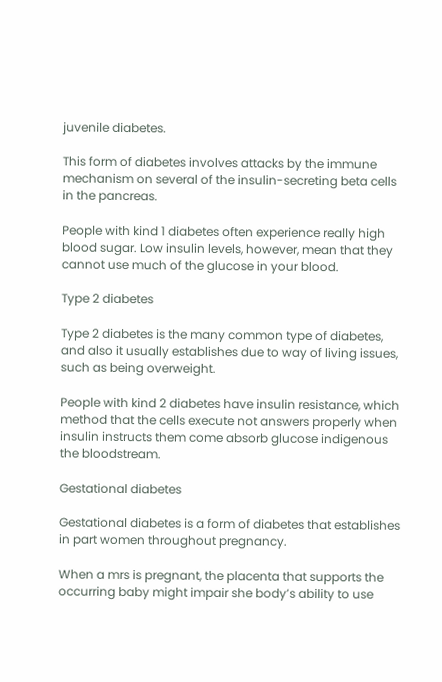juvenile diabetes.

This form of diabetes involves attacks by the immune mechanism on several of the insulin-secreting beta cells in the pancreas.

People with kind 1 diabetes often experience really high blood sugar. Low insulin levels, however, mean that they cannot use much of the glucose in your blood.

Type 2 diabetes

Type 2 diabetes is the many common type of diabetes, and also it usually establishes due to way of living issues, such as being overweight.

People with kind 2 diabetes have insulin resistance, which method that the cells execute not answers properly when insulin instructs them come absorb glucose indigenous the bloodstream.

Gestational diabetes

Gestational diabetes is a form of diabetes that establishes in part women throughout pregnancy.

When a mrs is pregnant, the placenta that supports the occurring baby might impair she body’s ability to use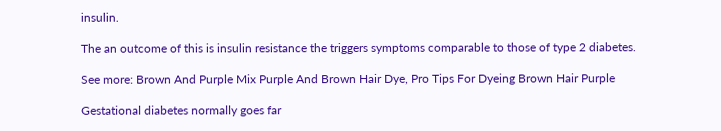insulin.

The an outcome of this is insulin resistance the triggers symptoms comparable to those of type 2 diabetes.

See more: Brown And Purple Mix Purple And Brown Hair Dye, Pro Tips For Dyeing Brown Hair Purple

Gestational diabetes normally goes far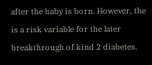after the baby is born. However, the is a risk variable for the later breakthrough of kind 2 diabetes.